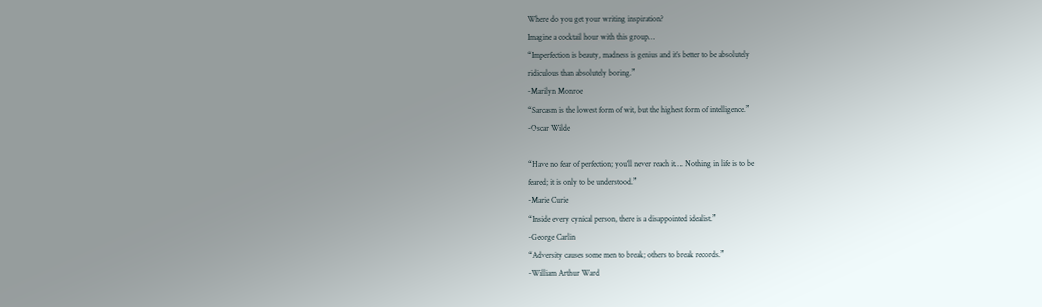Where do you get your writing inspiration?
Imagine a cocktail hour with this group…
“Imperfection is beauty, madness is genius and it’s better to be absolutely
ridiculous than absolutely boring.”
-Marilyn Monroe
“Sarcasm is the lowest form of wit, but the highest form of intelligence.”
-Oscar Wilde

“Have no fear of perfection; you’ll never reach it…. Nothing in life is to be
feared; it is only to be understood.”
-Marie Curie
“Inside every cynical person, there is a disappointed idealist.”
-George Carlin
“Adversity causes some men to break; others to break records.”
-William Arthur Ward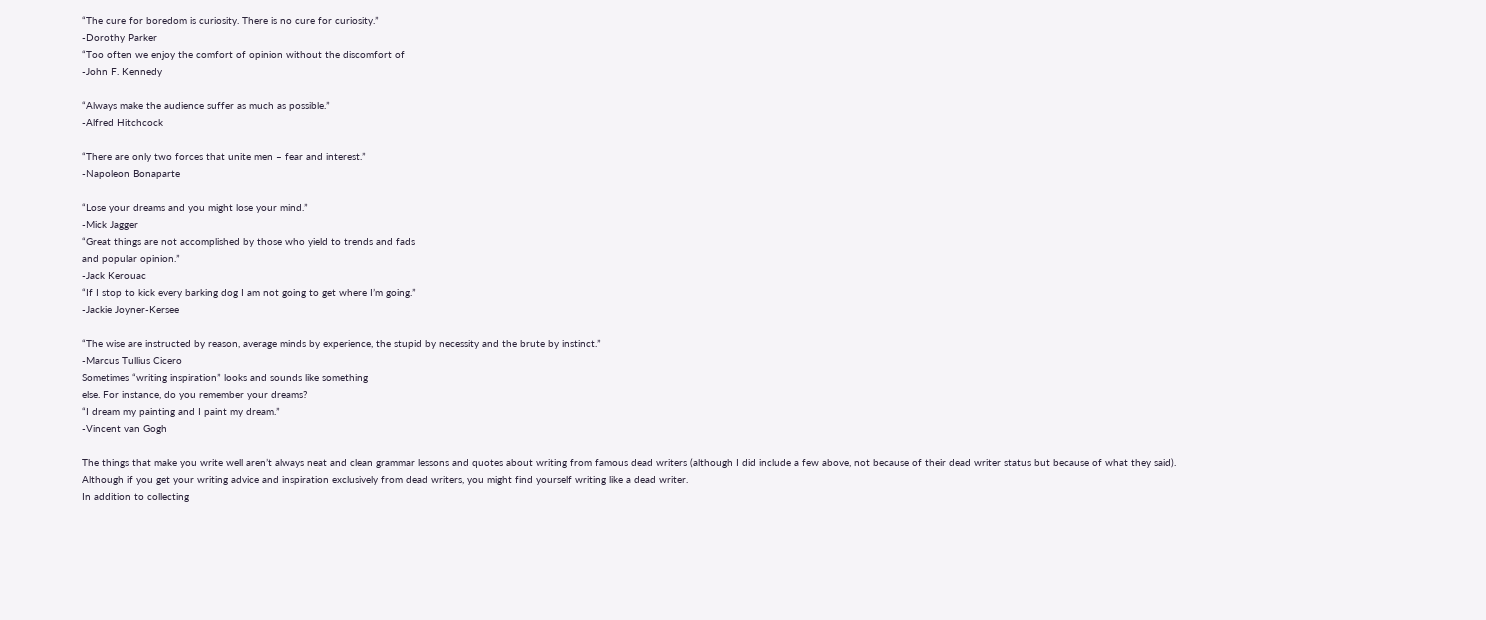“The cure for boredom is curiosity. There is no cure for curiosity.”
-Dorothy Parker
“Too often we enjoy the comfort of opinion without the discomfort of
-John F. Kennedy

“Always make the audience suffer as much as possible.”
-Alfred Hitchcock

“There are only two forces that unite men – fear and interest.”
-Napoleon Bonaparte

“Lose your dreams and you might lose your mind.”
-Mick Jagger
“Great things are not accomplished by those who yield to trends and fads
and popular opinion.”
-Jack Kerouac
“If I stop to kick every barking dog I am not going to get where I’m going.”
-Jackie Joyner-Kersee

“The wise are instructed by reason, average minds by experience, the stupid by necessity and the brute by instinct.”
-Marcus Tullius Cicero
Sometimes “writing inspiration” looks and sounds like something
else. For instance, do you remember your dreams?
“I dream my painting and I paint my dream.”
-Vincent van Gogh

The things that make you write well aren’t always neat and clean grammar lessons and quotes about writing from famous dead writers (although I did include a few above, not because of their dead writer status but because of what they said).
Although if you get your writing advice and inspiration exclusively from dead writers, you might find yourself writing like a dead writer.
In addition to collecting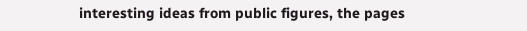interesting ideas from public figures, the pages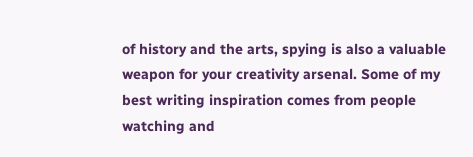of history and the arts, spying is also a valuable weapon for your creativity arsenal. Some of my best writing inspiration comes from people watching and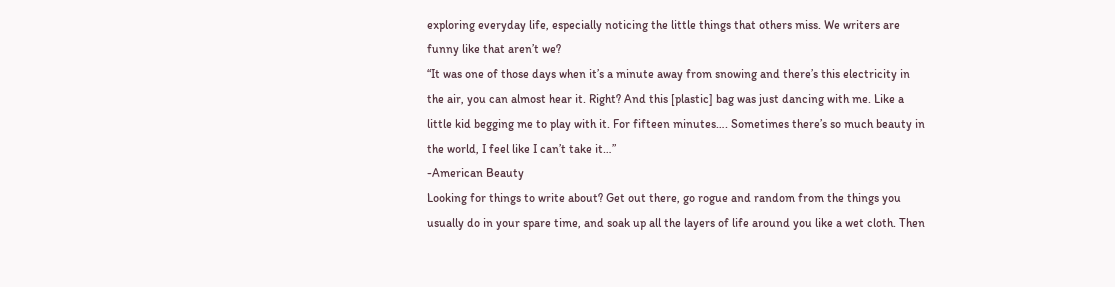exploring everyday life, especially noticing the little things that others miss. We writers are funny like that aren’t we?
“It was one of those days when it’s a minute away from snowing and there’s this electricity in the air, you can almost hear it. Right? And this [plastic] bag was just dancing with me. Like a little kid begging me to play with it. For fifteen minutes…. Sometimes there’s so much beauty in the world, I feel like I can’t take it…”
-American Beauty
Looking for things to write about? Get out there, go rogue and random from the things you usually do in your spare time, and soak up all the layers of life around you like a wet cloth. Then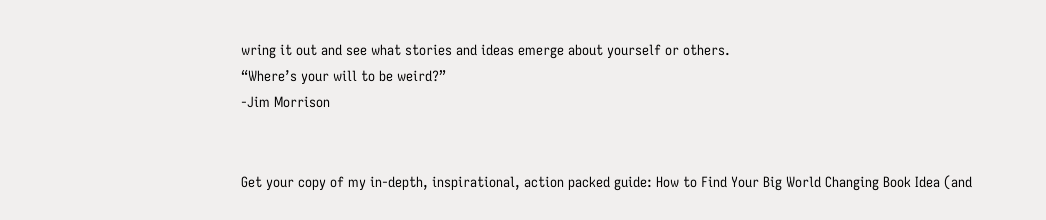wring it out and see what stories and ideas emerge about yourself or others.
“Where’s your will to be weird?”
-Jim Morrison


Get your copy of my in-depth, inspirational, action packed guide: How to Find Your Big World Changing Book Idea (and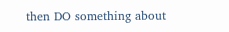then DO something about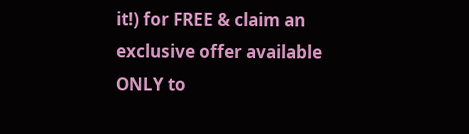it!) for FREE & claim an exclusive offer available ONLY to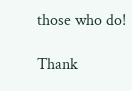those who do!

Thank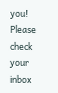you! Please check your inbox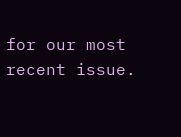for our most recent issue.